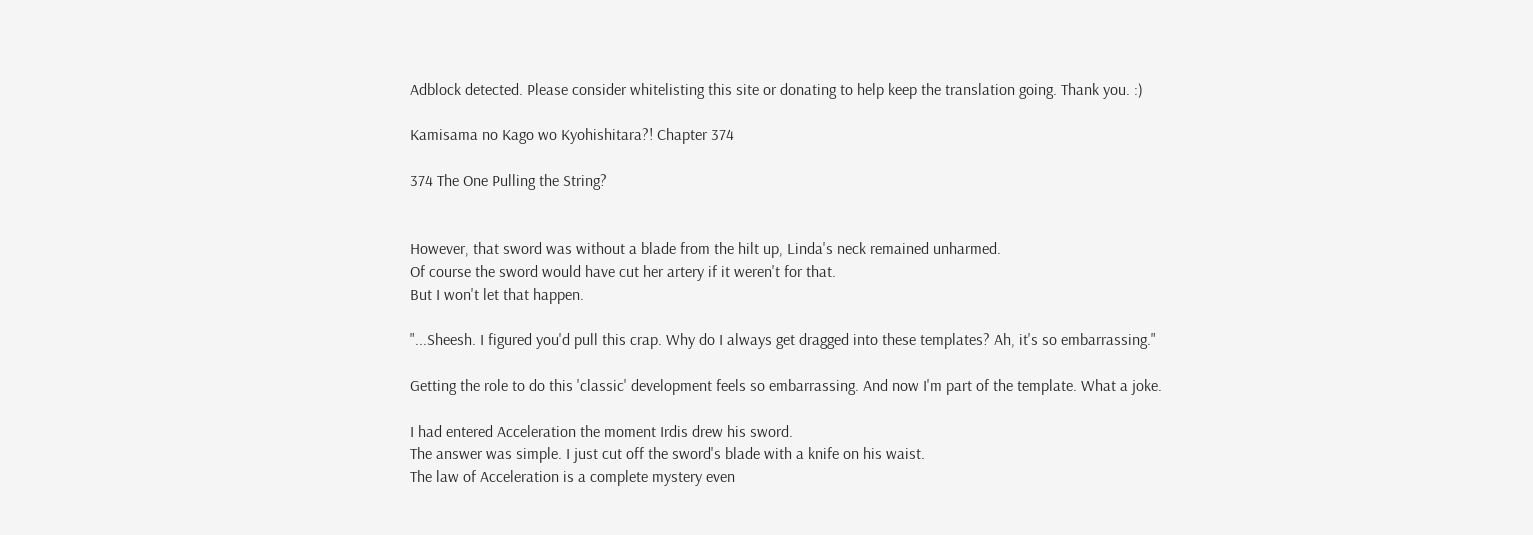Adblock detected. Please consider whitelisting this site or donating to help keep the translation going. Thank you. :)

Kamisama no Kago wo Kyohishitara?! Chapter 374

374 The One Pulling the String?


However, that sword was without a blade from the hilt up, Linda's neck remained unharmed.
Of course the sword would have cut her artery if it weren't for that.
But I won't let that happen.

"...Sheesh. I figured you'd pull this crap. Why do I always get dragged into these templates? Ah, it's so embarrassing."

Getting the role to do this 'classic' development feels so embarrassing. And now I'm part of the template. What a joke.

I had entered Acceleration the moment Irdis drew his sword.
The answer was simple. I just cut off the sword's blade with a knife on his waist.
The law of Acceleration is a complete mystery even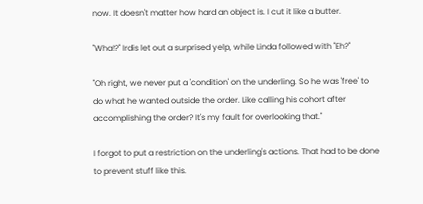now. It doesn't matter how hard an object is. I cut it like a butter.

"Wha!?" Irdis let out a surprised yelp, while Linda followed with "Eh?"

"Oh right, we never put a 'condition' on the underling. So he was 'free' to do what he wanted outside the order. Like calling his cohort after accomplishing the order? It's my fault for overlooking that."

I forgot to put a restriction on the underling's actions. That had to be done to prevent stuff like this.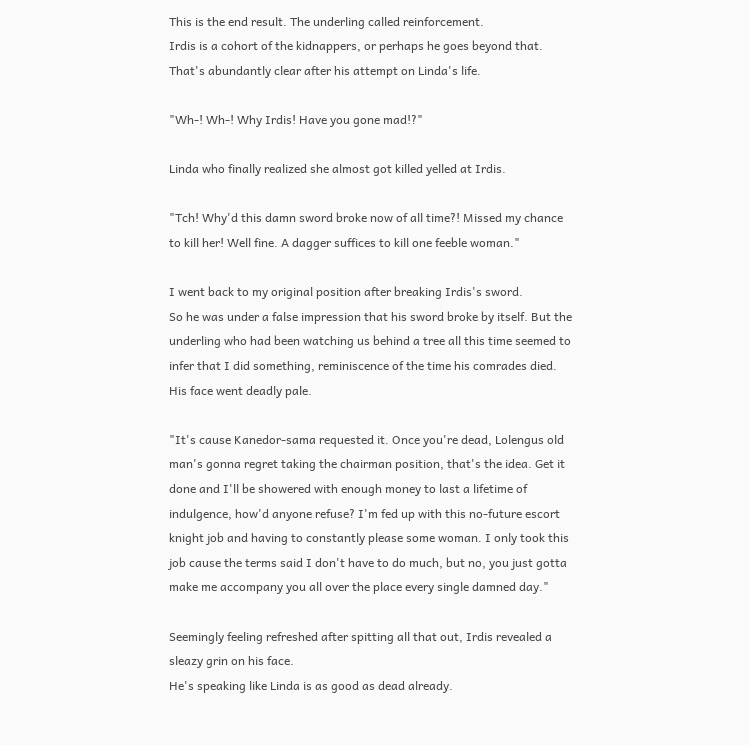This is the end result. The underling called reinforcement.
Irdis is a cohort of the kidnappers, or perhaps he goes beyond that.
That's abundantly clear after his attempt on Linda's life.

"Wh-! Wh-! Why Irdis! Have you gone mad!?"

Linda who finally realized she almost got killed yelled at Irdis.

"Tch! Why'd this damn sword broke now of all time?! Missed my chance to kill her! Well fine. A dagger suffices to kill one feeble woman."

I went back to my original position after breaking Irdis's sword.
So he was under a false impression that his sword broke by itself. But the underling who had been watching us behind a tree all this time seemed to infer that I did something, reminiscence of the time his comrades died. His face went deadly pale.

"It's cause Kanedor-sama requested it. Once you're dead, Lolengus old man's gonna regret taking the chairman position, that's the idea. Get it done and I'll be showered with enough money to last a lifetime of indulgence, how'd anyone refuse? I'm fed up with this no-future escort knight job and having to constantly please some woman. I only took this job cause the terms said I don't have to do much, but no, you just gotta make me accompany you all over the place every single damned day."

Seemingly feeling refreshed after spitting all that out, Irdis revealed a sleazy grin on his face.
He's speaking like Linda is as good as dead already.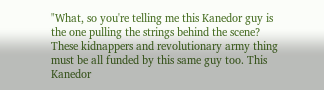"What, so you're telling me this Kanedor guy is the one pulling the strings behind the scene? These kidnappers and revolutionary army thing must be all funded by this same guy too. This Kanedor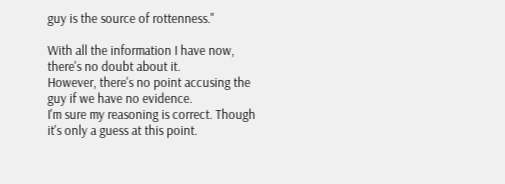guy is the source of rottenness."

With all the information I have now, there's no doubt about it.
However, there's no point accusing the guy if we have no evidence.
I'm sure my reasoning is correct. Though it's only a guess at this point.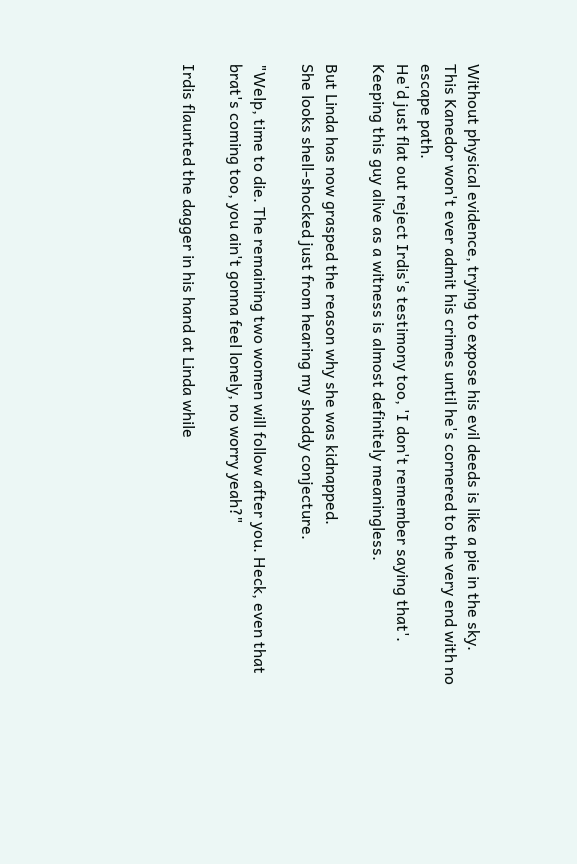Without physical evidence, trying to expose his evil deeds is like a pie in the sky.
This Kanedor won't ever admit his crimes until he's cornered to the very end with no escape path.
He'd just flat out reject Irdis's testimony too, 'I don't remember saying that'. Keeping this guy alive as a witness is almost definitely meaningless.

But Linda has now grasped the reason why she was kidnapped.
She looks shell-shocked just from hearing my shoddy conjecture.

"Welp, time to die. The remaining two women will follow after you. Heck, even that brat's coming too, you ain't gonna feel lonely, no worry yeah?"

Irdis flaunted the dagger in his hand at Linda while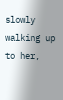slowly walking up to her,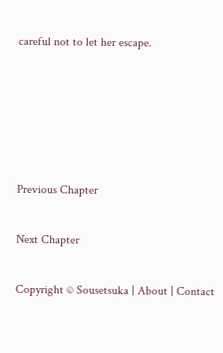careful not to let her escape.





Previous Chapter

Next Chapter

Copyright © Sousetsuka | About | Contact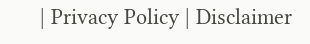| Privacy Policy | Disclaimer